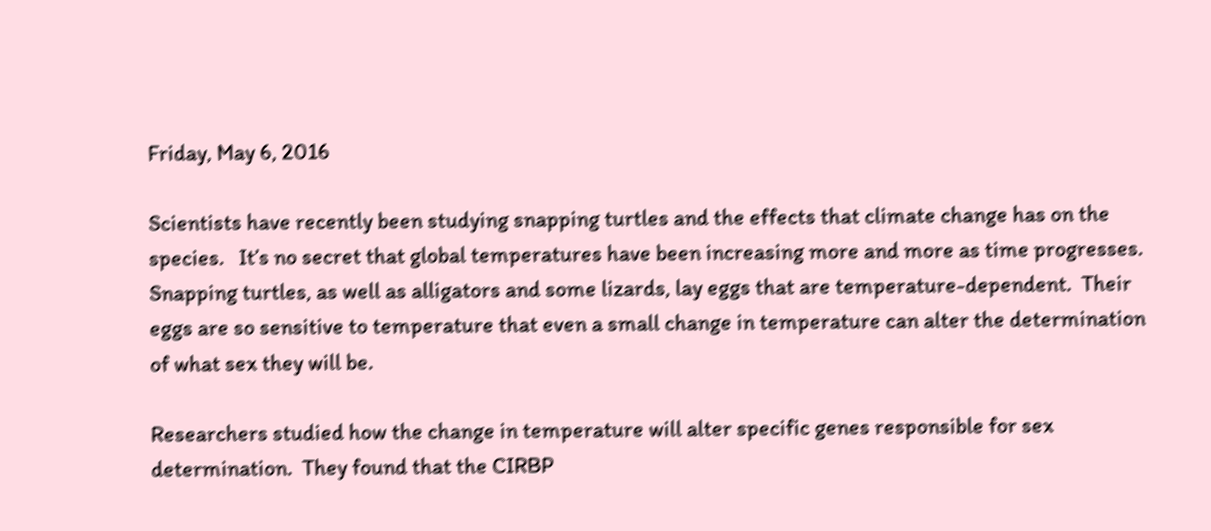Friday, May 6, 2016

Scientists have recently been studying snapping turtles and the effects that climate change has on the species.   It’s no secret that global temperatures have been increasing more and more as time progresses.  Snapping turtles, as well as alligators and some lizards, lay eggs that are temperature-dependent.  Their eggs are so sensitive to temperature that even a small change in temperature can alter the determination of what sex they will be.

Researchers studied how the change in temperature will alter specific genes responsible for sex determination.  They found that the CIRBP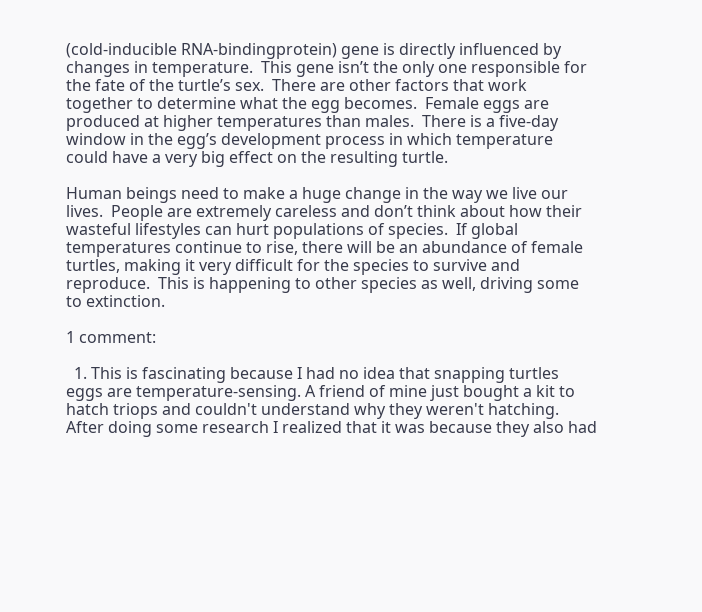(cold-inducible RNA-bindingprotein) gene is directly influenced by changes in temperature.  This gene isn’t the only one responsible for the fate of the turtle’s sex.  There are other factors that work together to determine what the egg becomes.  Female eggs are produced at higher temperatures than males.  There is a five-day window in the egg’s development process in which temperature could have a very big effect on the resulting turtle.

Human beings need to make a huge change in the way we live our lives.  People are extremely careless and don’t think about how their wasteful lifestyles can hurt populations of species.  If global temperatures continue to rise, there will be an abundance of female turtles, making it very difficult for the species to survive and reproduce.  This is happening to other species as well, driving some to extinction.

1 comment:

  1. This is fascinating because I had no idea that snapping turtles eggs are temperature-sensing. A friend of mine just bought a kit to hatch triops and couldn't understand why they weren't hatching. After doing some research I realized that it was because they also had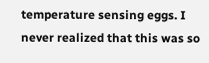temperature sensing eggs. I never realized that this was so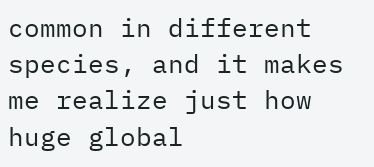common in different species, and it makes me realize just how huge global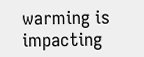warming is impacting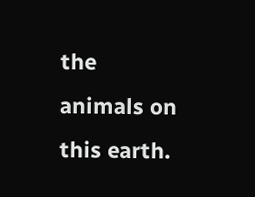the animals on this earth.